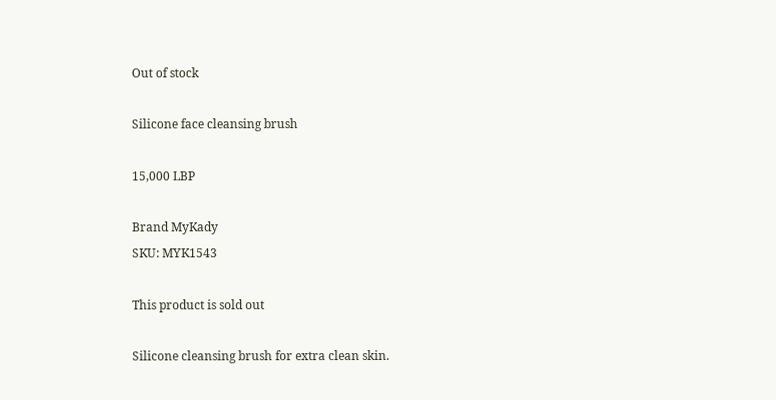Out of stock

Silicone face cleansing brush

15,000 LBP

Brand MyKady
SKU: MYK1543

This product is sold out

Silicone cleansing brush for extra clean skin.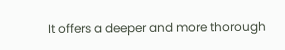It offers a deeper and more thorough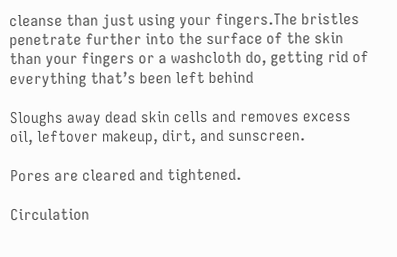cleanse than just using your fingers.The bristles penetrate further into the surface of the skin than your fingers or a washcloth do, getting rid of everything that’s been left behind

Sloughs away dead skin cells and removes excess oil, leftover makeup, dirt, and sunscreen.

Pores are cleared and tightened.

Circulation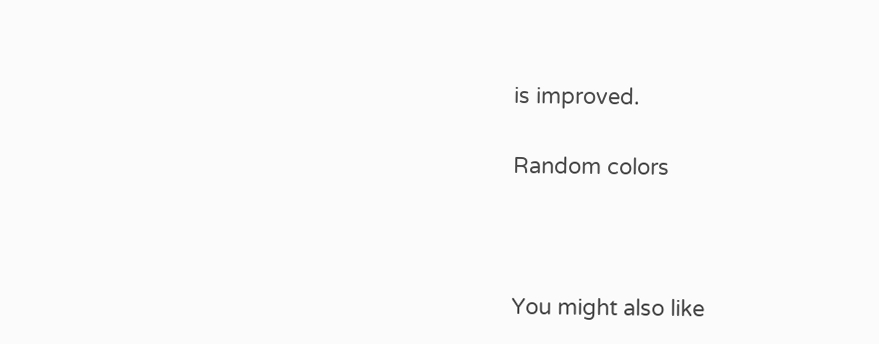is improved.

Random colors



You might also like